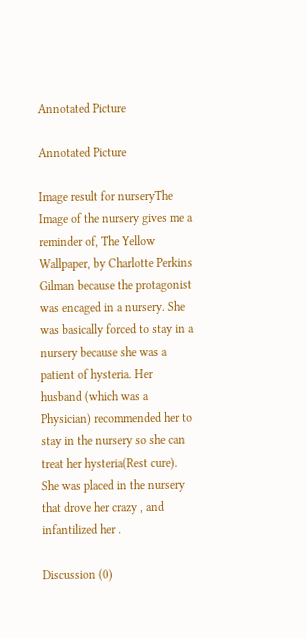Annotated Picture

Annotated Picture

Image result for nurseryThe Image of the nursery gives me a reminder of, The Yellow Wallpaper, by Charlotte Perkins Gilman because the protagonist was encaged in a nursery. She was basically forced to stay in a nursery because she was a patient of hysteria. Her husband (which was a Physician) recommended her to stay in the nursery so she can treat her hysteria(Rest cure). She was placed in the nursery that drove her crazy , and infantilized her .

Discussion (0)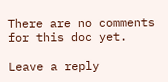There are no comments for this doc yet.

Leave a reply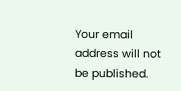Your email address will not be published.